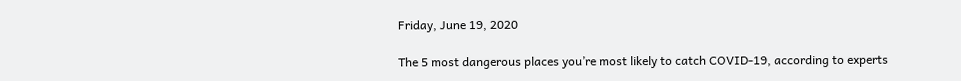Friday, June 19, 2020

The 5 most dangerous places you’re most likely to catch COVID-19, according to experts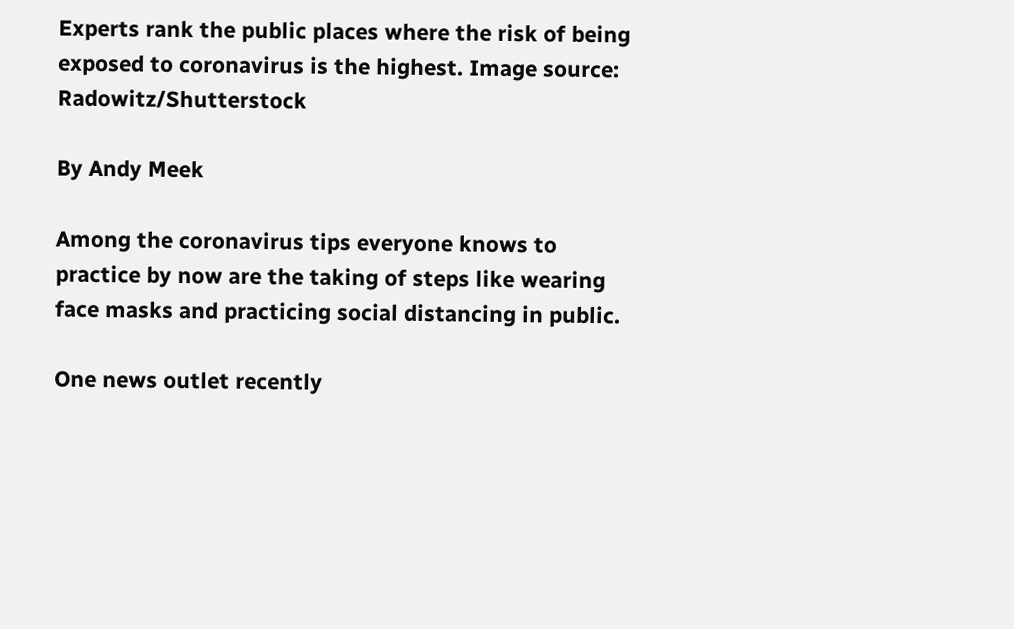Experts rank the public places where the risk of being exposed to coronavirus is the highest. Image source: Radowitz/Shutterstock

By Andy Meek

Among the coronavirus tips everyone knows to practice by now are the taking of steps like wearing face masks and practicing social distancing in public.

One news outlet recently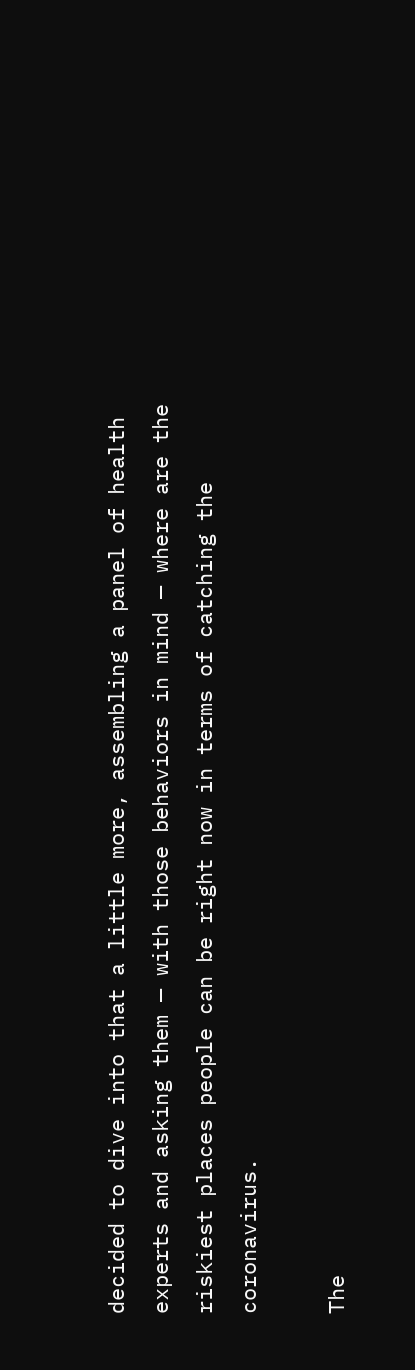decided to dive into that a little more, assembling a panel of health experts and asking them — with those behaviors in mind — where are the riskiest places people can be right now in terms of catching the coronavirus.

The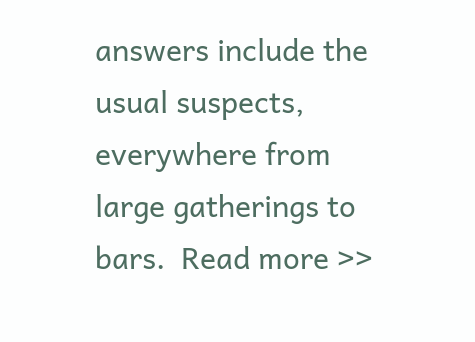answers include the usual suspects, everywhere from large gatherings to bars.  Read more >>